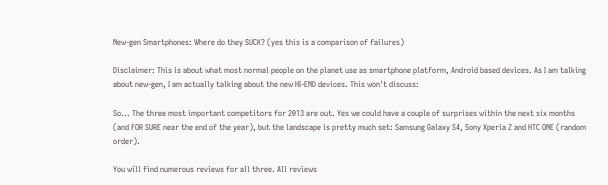New-gen Smartphones: Where do they SUCK? (yes this is a comparison of failures)

Disclaimer: This is about what most normal people on the planet use as smartphone platform, Android based devices. As I am talking about new-gen, I am actually talking about the new HI-END devices. This won't discuss:

So... The three most important competitors for 2013 are out. Yes we could have a couple of surprises within the next six months (and FOR SURE near the end of the year), but the landscape is pretty much set: Samsung Galaxy S4, Sony Xperia Z and HTC ONE (random order).

You will find numerous reviews for all three. All reviews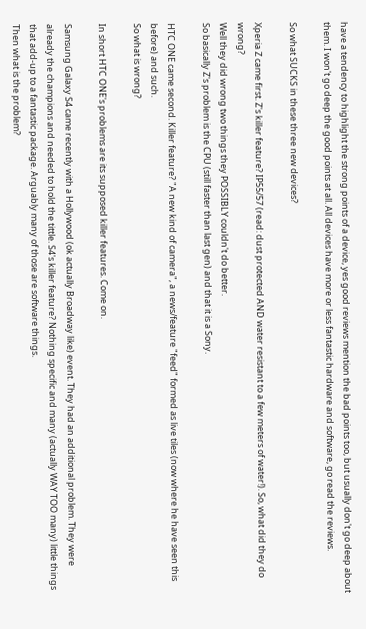have a tendency to highlight the strong points of a device, yes good reviews mention the bad points too, but usually don't go deep about them. I won't go deep the good points at all. All devices have more or less fantastic hardware and software, go read the reviews.

So what SUCKS in these three new devices?

Xperia Z came first. Z's killer feature? IP55/57 (read: dust protected AND water resistant to a few meters of water!). So, what did they do wrong?
Well they did wrong two things they POSSIBLY couldn't do better.
So basically Z's problem is the CPU (still faster than last gen) and that it is a Sony.

HTC ONE came second. Killer feature? "A new kind of camera", a news/feature "feed" formed as live tiles (now where he have seen this before) and such.
So what is wrong?

In short HTC ONE's problems are its supposed killer features. Come on.

Samsung Galaxy S4 came recently with a Hollywood (ok actually Broadway like) event. They had an additional problem. They were already the champions and needed to hold the tittle. S4's killer feature? Nothing specific and many (actually WAY TOO many) little things that add-up to a fantastic package. Arguably many of those are software things.
Then what is the problem?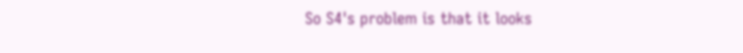So S4's problem is that it looks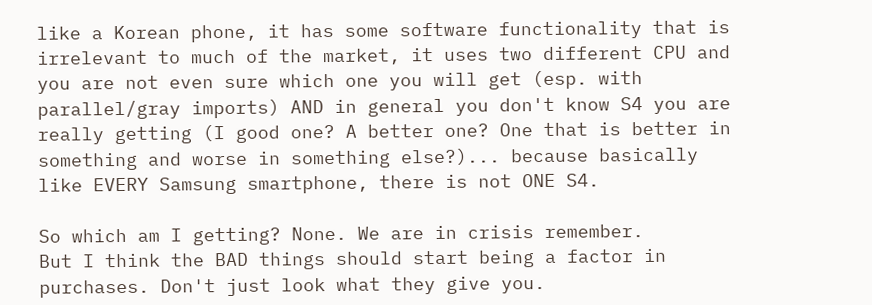like a Korean phone, it has some software functionality that is irrelevant to much of the market, it uses two different CPU and you are not even sure which one you will get (esp. with parallel/gray imports) AND in general you don't know S4 you are really getting (I good one? A better one? One that is better in something and worse in something else?)... because basically like EVERY Samsung smartphone, there is not ONE S4.

So which am I getting? None. We are in crisis remember.
But I think the BAD things should start being a factor in purchases. Don't just look what they give you.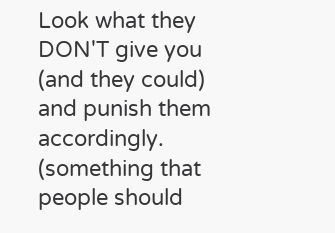Look what they DON'T give you (and they could) and punish them accordingly.
(something that people should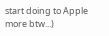start doing to Apple more btw...)